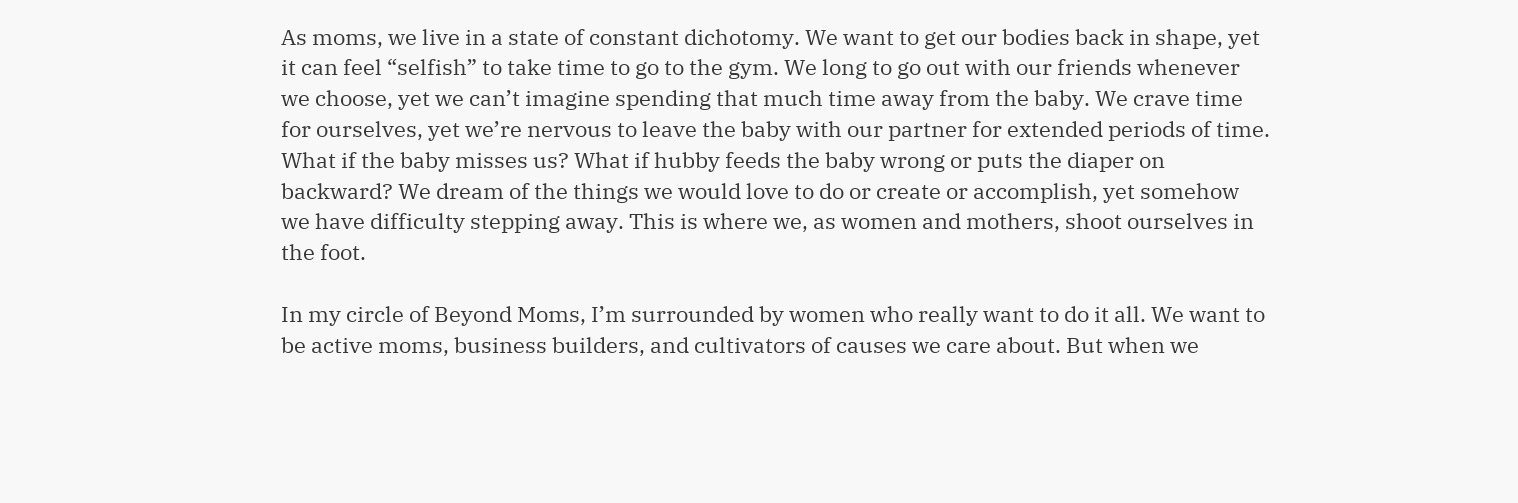As moms, we live in a state of constant dichotomy. We want to get our bodies back in shape, yet it can feel “selfish” to take time to go to the gym. We long to go out with our friends whenever we choose, yet we can’t imagine spending that much time away from the baby. We crave time for ourselves, yet we’re nervous to leave the baby with our partner for extended periods of time. What if the baby misses us? What if hubby feeds the baby wrong or puts the diaper on backward? We dream of the things we would love to do or create or accomplish, yet somehow we have difficulty stepping away. This is where we, as women and mothers, shoot ourselves in the foot.

In my circle of Beyond Moms, I’m surrounded by women who really want to do it all. We want to be active moms, business builders, and cultivators of causes we care about. But when we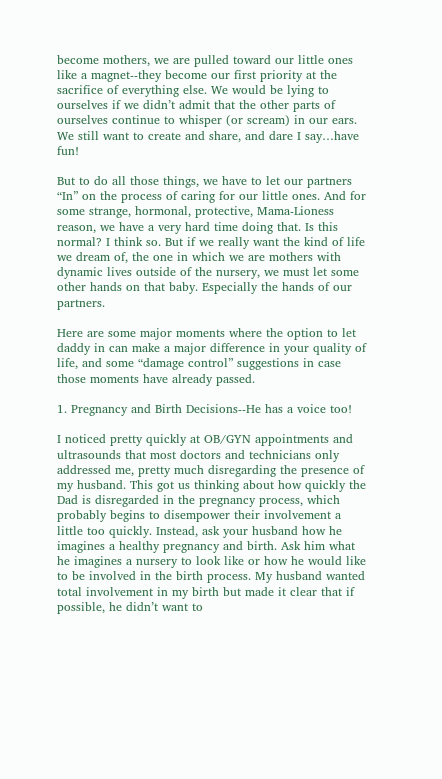become mothers, we are pulled toward our little ones like a magnet--they become our first priority at the sacrifice of everything else. We would be lying to ourselves if we didn’t admit that the other parts of ourselves continue to whisper (or scream) in our ears. We still want to create and share, and dare I say…have fun!

But to do all those things, we have to let our partners “In” on the process of caring for our little ones. And for some strange, hormonal, protective, Mama-Lioness reason, we have a very hard time doing that. Is this normal? I think so. But if we really want the kind of life we dream of, the one in which we are mothers with dynamic lives outside of the nursery, we must let some other hands on that baby. Especially the hands of our partners.

Here are some major moments where the option to let daddy in can make a major difference in your quality of life, and some “damage control” suggestions in case those moments have already passed.

1. Pregnancy and Birth Decisions--He has a voice too!

I noticed pretty quickly at OB/GYN appointments and ultrasounds that most doctors and technicians only addressed me, pretty much disregarding the presence of my husband. This got us thinking about how quickly the Dad is disregarded in the pregnancy process, which probably begins to disempower their involvement a little too quickly. Instead, ask your husband how he imagines a healthy pregnancy and birth. Ask him what he imagines a nursery to look like or how he would like to be involved in the birth process. My husband wanted total involvement in my birth but made it clear that if possible, he didn’t want to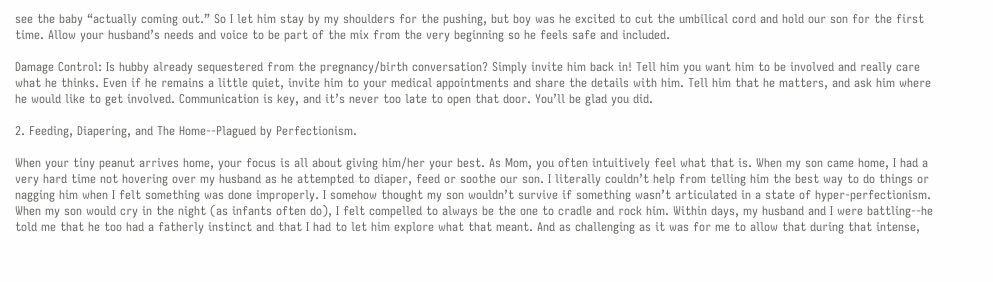see the baby “actually coming out.” So I let him stay by my shoulders for the pushing, but boy was he excited to cut the umbilical cord and hold our son for the first time. Allow your husband’s needs and voice to be part of the mix from the very beginning so he feels safe and included.

Damage Control: Is hubby already sequestered from the pregnancy/birth conversation? Simply invite him back in! Tell him you want him to be involved and really care what he thinks. Even if he remains a little quiet, invite him to your medical appointments and share the details with him. Tell him that he matters, and ask him where he would like to get involved. Communication is key, and it’s never too late to open that door. You’ll be glad you did.

2. Feeding, Diapering, and The Home--Plagued by Perfectionism.

When your tiny peanut arrives home, your focus is all about giving him/her your best. As Mom, you often intuitively feel what that is. When my son came home, I had a very hard time not hovering over my husband as he attempted to diaper, feed or soothe our son. I literally couldn’t help from telling him the best way to do things or nagging him when I felt something was done improperly. I somehow thought my son wouldn’t survive if something wasn’t articulated in a state of hyper-perfectionism. When my son would cry in the night (as infants often do), I felt compelled to always be the one to cradle and rock him. Within days, my husband and I were battling--he told me that he too had a fatherly instinct and that I had to let him explore what that meant. And as challenging as it was for me to allow that during that intense,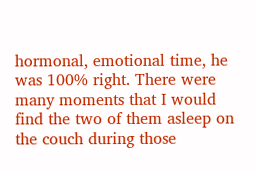hormonal, emotional time, he was 100% right. There were many moments that I would find the two of them asleep on the couch during those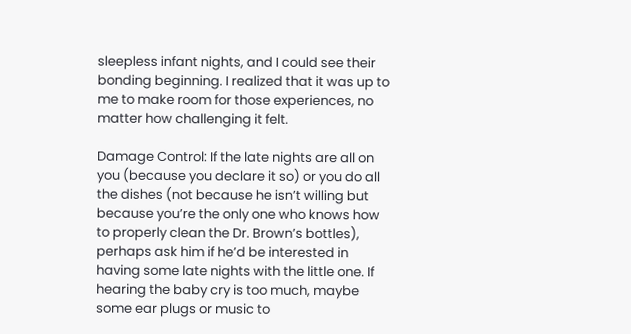sleepless infant nights, and I could see their bonding beginning. I realized that it was up to me to make room for those experiences, no matter how challenging it felt.

Damage Control: If the late nights are all on you (because you declare it so) or you do all the dishes (not because he isn’t willing but because you’re the only one who knows how to properly clean the Dr. Brown’s bottles), perhaps ask him if he’d be interested in having some late nights with the little one. If hearing the baby cry is too much, maybe some ear plugs or music to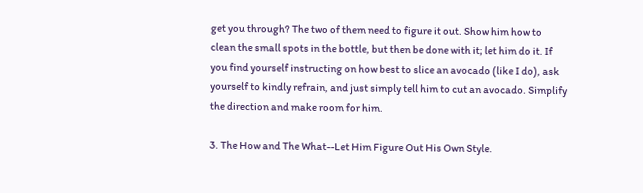get you through? The two of them need to figure it out. Show him how to clean the small spots in the bottle, but then be done with it; let him do it. If you find yourself instructing on how best to slice an avocado (like I do), ask yourself to kindly refrain, and just simply tell him to cut an avocado. Simplify the direction and make room for him.

3. The How and The What--Let Him Figure Out His Own Style.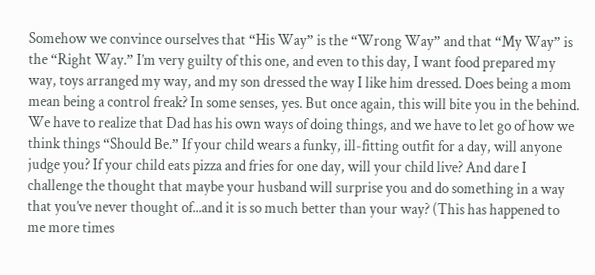Somehow we convince ourselves that “His Way” is the “Wrong Way” and that “My Way” is the “Right Way.” I’m very guilty of this one, and even to this day, I want food prepared my way, toys arranged my way, and my son dressed the way I like him dressed. Does being a mom mean being a control freak? In some senses, yes. But once again, this will bite you in the behind. We have to realize that Dad has his own ways of doing things, and we have to let go of how we think things “Should Be.” If your child wears a funky, ill-fitting outfit for a day, will anyone judge you? If your child eats pizza and fries for one day, will your child live? And dare I challenge the thought that maybe your husband will surprise you and do something in a way that you’ve never thought of...and it is so much better than your way? (This has happened to me more times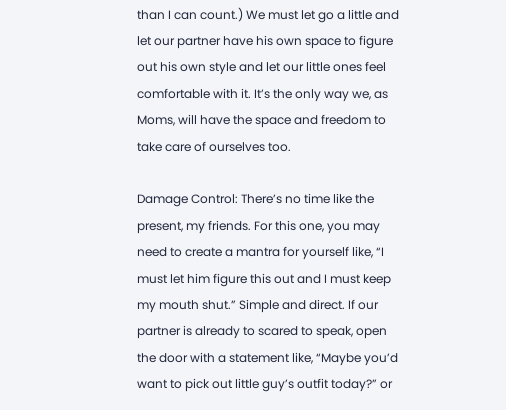than I can count.) We must let go a little and let our partner have his own space to figure out his own style and let our little ones feel comfortable with it. It’s the only way we, as Moms, will have the space and freedom to take care of ourselves too.

Damage Control: There’s no time like the present, my friends. For this one, you may need to create a mantra for yourself like, “I must let him figure this out and I must keep my mouth shut.” Simple and direct. If our partner is already to scared to speak, open the door with a statement like, “Maybe you’d want to pick out little guy’s outfit today?” or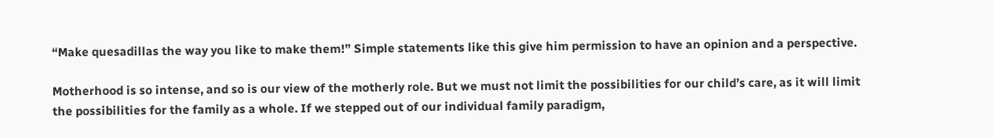“Make quesadillas the way you like to make them!” Simple statements like this give him permission to have an opinion and a perspective.

Motherhood is so intense, and so is our view of the motherly role. But we must not limit the possibilities for our child’s care, as it will limit the possibilities for the family as a whole. If we stepped out of our individual family paradigm,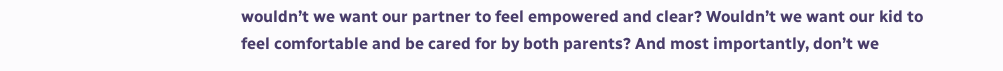wouldn’t we want our partner to feel empowered and clear? Wouldn’t we want our kid to feel comfortable and be cared for by both parents? And most importantly, don’t we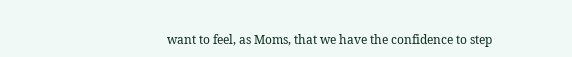want to feel, as Moms, that we have the confidence to step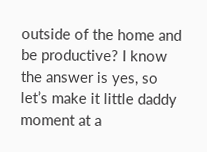outside of the home and be productive? I know the answer is yes, so let’s make it little daddy moment at a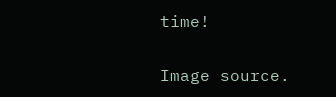time!

Image source.